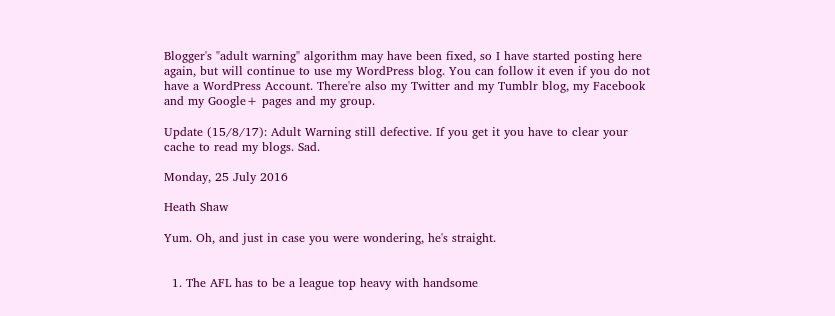Blogger's "adult warning" algorithm may have been fixed, so I have started posting here again, but will continue to use my WordPress blog. You can follow it even if you do not have a WordPress Account. There're also my Twitter and my Tumblr blog, my Facebook and my Google+ pages and my group.

Update (15/8/17): Adult Warning still defective. If you get it you have to clear your cache to read my blogs. Sad.

Monday, 25 July 2016

Heath Shaw

Yum. Oh, and just in case you were wondering, he's straight.


  1. The AFL has to be a league top heavy with handsome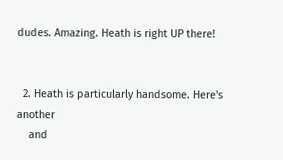dudes. Amazing. Heath is right UP there!


  2. Heath is particularly handsome. Here's another
    and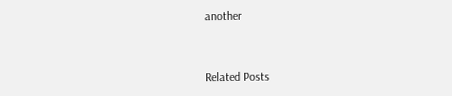another


Related Posts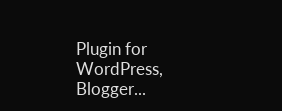Plugin for WordPress, Blogger...